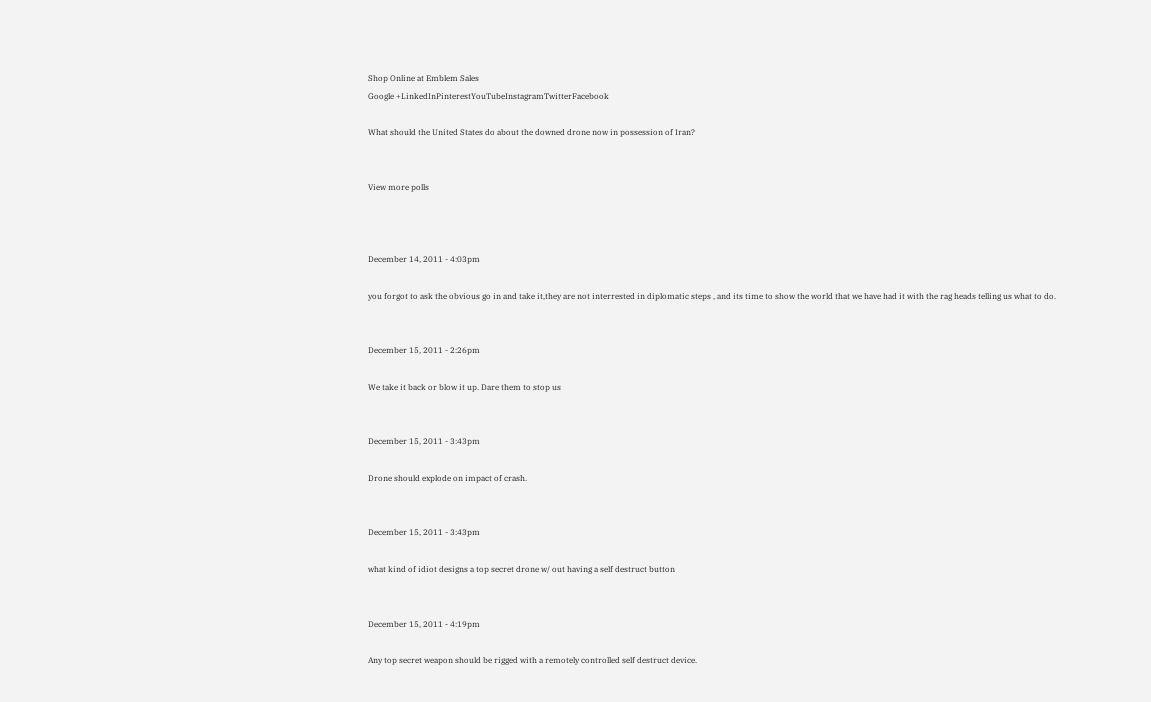Shop Online at Emblem Sales
Google +LinkedInPinterestYouTubeInstagramTwitterFacebook

What should the United States do about the downed drone now in possession of Iran?


View more polls



December 14, 2011 - 4:03pm

you forgot to ask the obvious go in and take it,they are not interrested in diplomatic steps , and its time to show the world that we have had it with the rag heads telling us what to do.


December 15, 2011 - 2:26pm

We take it back or blow it up. Dare them to stop us


December 15, 2011 - 3:43pm

Drone should explode on impact of crash.


December 15, 2011 - 3:43pm

what kind of idiot designs a top secret drone w/ out having a self destruct button


December 15, 2011 - 4:19pm

Any top secret weapon should be rigged with a remotely controlled self destruct device.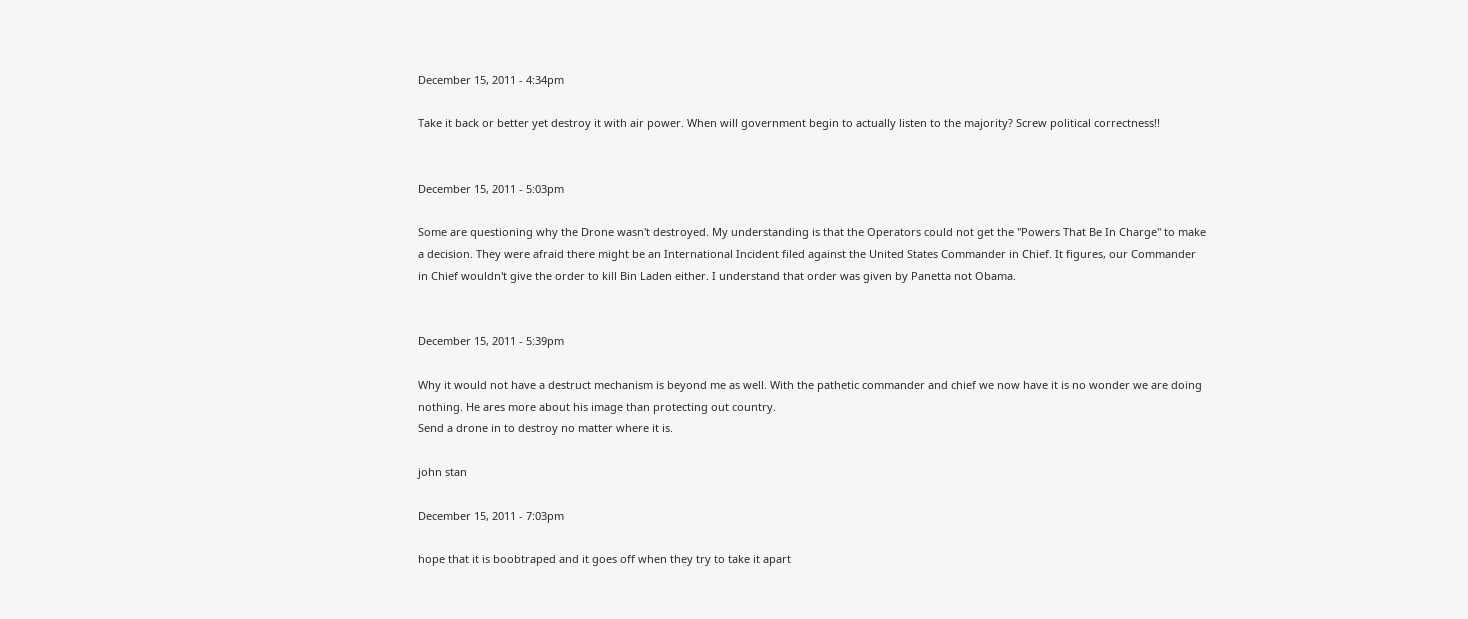December 15, 2011 - 4:34pm

Take it back or better yet destroy it with air power. When will government begin to actually listen to the majority? Screw political correctness!!


December 15, 2011 - 5:03pm

Some are questioning why the Drone wasn't destroyed. My understanding is that the Operators could not get the "Powers That Be In Charge" to make a decision. They were afraid there might be an International Incident filed against the United States Commander in Chief. It figures, our Commander in Chief wouldn't give the order to kill Bin Laden either. I understand that order was given by Panetta not Obama.


December 15, 2011 - 5:39pm

Why it would not have a destruct mechanism is beyond me as well. With the pathetic commander and chief we now have it is no wonder we are doing nothing. He ares more about his image than protecting out country.
Send a drone in to destroy no matter where it is.

john stan

December 15, 2011 - 7:03pm

hope that it is boobtraped and it goes off when they try to take it apart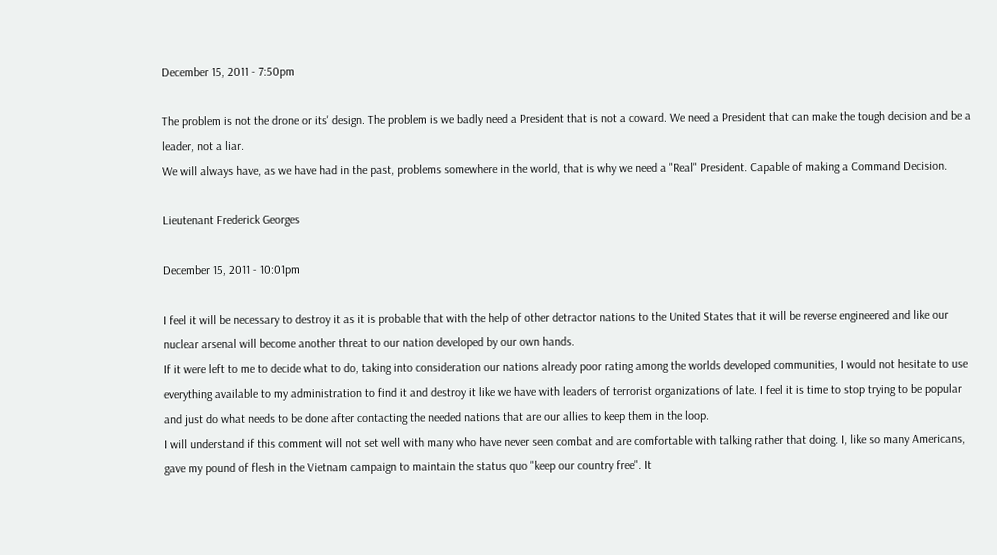December 15, 2011 - 7:50pm

The problem is not the drone or its' design. The problem is we badly need a President that is not a coward. We need a President that can make the tough decision and be a leader, not a liar.
We will always have, as we have had in the past, problems somewhere in the world, that is why we need a "Real" President. Capable of making a Command Decision.

Lieutenant Frederick Georges

December 15, 2011 - 10:01pm

I feel it will be necessary to destroy it as it is probable that with the help of other detractor nations to the United States that it will be reverse engineered and like our nuclear arsenal will become another threat to our nation developed by our own hands.
If it were left to me to decide what to do, taking into consideration our nations already poor rating among the worlds developed communities, I would not hesitate to use everything available to my administration to find it and destroy it like we have with leaders of terrorist organizations of late. I feel it is time to stop trying to be popular and just do what needs to be done after contacting the needed nations that are our allies to keep them in the loop.
I will understand if this comment will not set well with many who have never seen combat and are comfortable with talking rather that doing. I, like so many Americans, gave my pound of flesh in the Vietnam campaign to maintain the status quo "keep our country free". It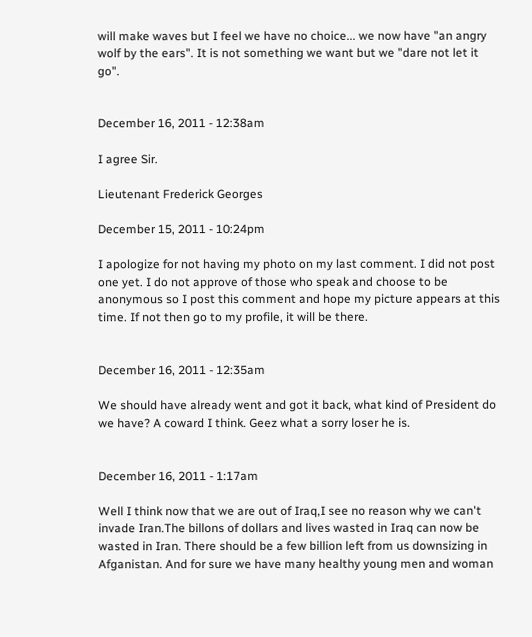will make waves but I feel we have no choice... we now have "an angry wolf by the ears". It is not something we want but we "dare not let it go".


December 16, 2011 - 12:38am

I agree Sir.

Lieutenant Frederick Georges

December 15, 2011 - 10:24pm

I apologize for not having my photo on my last comment. I did not post one yet. I do not approve of those who speak and choose to be anonymous so I post this comment and hope my picture appears at this time. If not then go to my profile, it will be there.


December 16, 2011 - 12:35am

We should have already went and got it back, what kind of President do we have? A coward I think. Geez what a sorry loser he is.


December 16, 2011 - 1:17am

Well I think now that we are out of Iraq,I see no reason why we can't invade Iran.The billons of dollars and lives wasted in Iraq can now be wasted in Iran. There should be a few billion left from us downsizing in Afganistan. And for sure we have many healthy young men and woman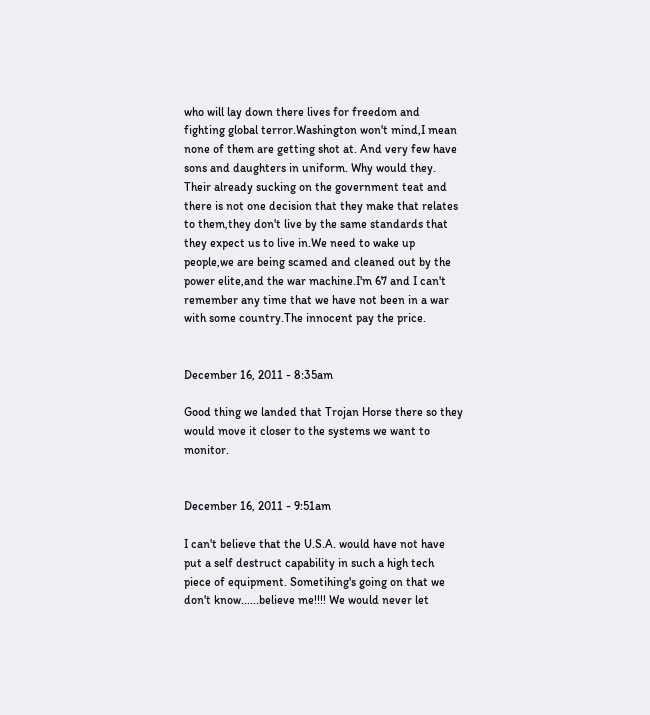who will lay down there lives for freedom and fighting global terror.Washington won't mind,I mean none of them are getting shot at. And very few have sons and daughters in uniform. Why would they. Their already sucking on the government teat and there is not one decision that they make that relates to them,they don't live by the same standards that they expect us to live in.We need to wake up people,we are being scamed and cleaned out by the power elite,and the war machine.I'm 67 and I can't remember any time that we have not been in a war with some country.The innocent pay the price.


December 16, 2011 - 8:35am

Good thing we landed that Trojan Horse there so they would move it closer to the systems we want to monitor.


December 16, 2011 - 9:51am

I can't believe that the U.S.A. would have not have put a self destruct capability in such a high tech piece of equipment. Sometihing's going on that we don't know......believe me!!!! We would never let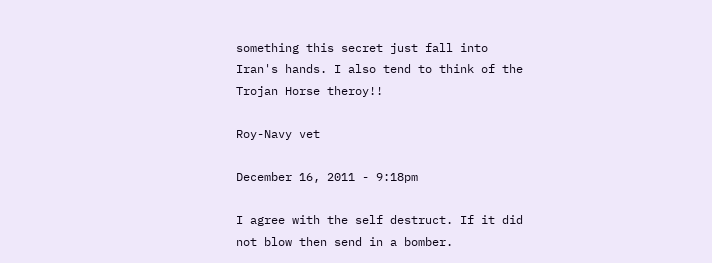something this secret just fall into Iran's hands. I also tend to think of the Trojan Horse theroy!!

Roy-Navy vet

December 16, 2011 - 9:18pm

I agree with the self destruct. If it did not blow then send in a bomber.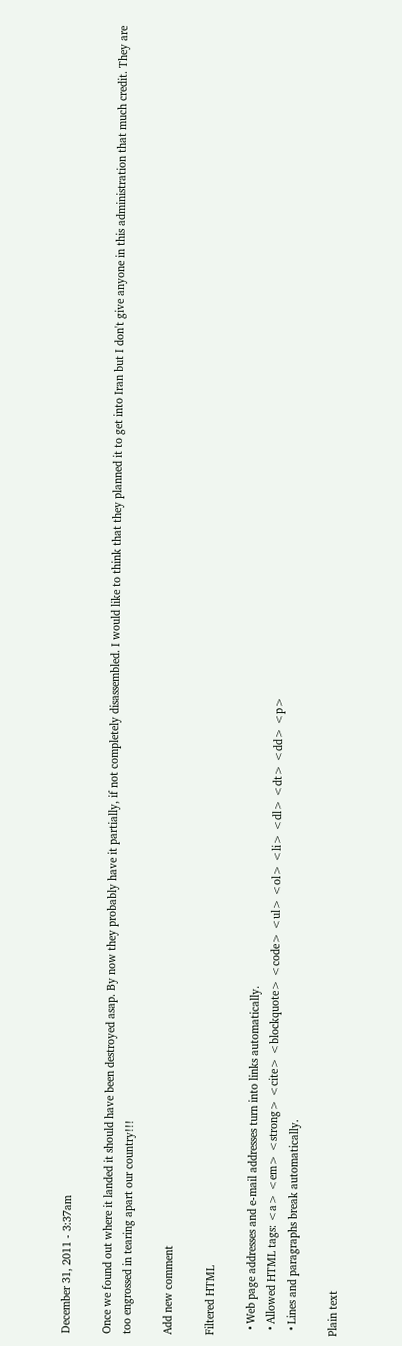December 31, 2011 - 3:37am

Once we found out where it landed it should have been destroyed asap. By now they probably have it partially, if not completely disassembled. I would like to think that they planned it to get into Iran but I don't give anyone in this administration that much credit. They are too engrossed in tearing apart our country!!!

Add new comment

Filtered HTML

  • Web page addresses and e-mail addresses turn into links automatically.
  • Allowed HTML tags: <a> <em> <strong> <cite> <blockquote> <code> <ul> <ol> <li> <dl> <dt> <dd> <p>
  • Lines and paragraphs break automatically.

Plain text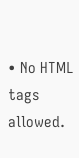• No HTML tags allowed.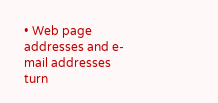• Web page addresses and e-mail addresses turn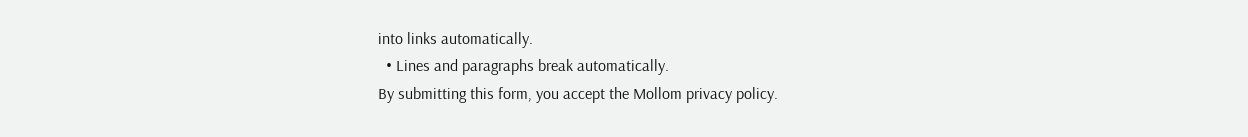into links automatically.
  • Lines and paragraphs break automatically.
By submitting this form, you accept the Mollom privacy policy.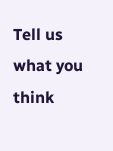Tell us what you think